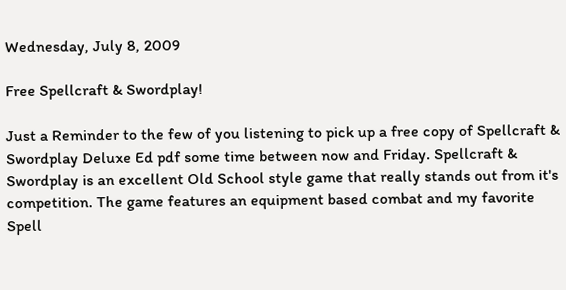Wednesday, July 8, 2009

Free Spellcraft & Swordplay!

Just a Reminder to the few of you listening to pick up a free copy of Spellcraft & Swordplay Deluxe Ed pdf some time between now and Friday. Spellcraft & Swordplay is an excellent Old School style game that really stands out from it's competition. The game features an equipment based combat and my favorite Spell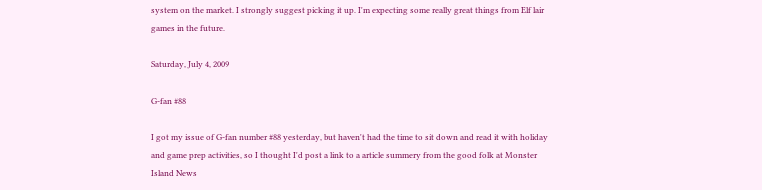system on the market. I strongly suggest picking it up. I'm expecting some really great things from Elf lair games in the future.

Saturday, July 4, 2009

G-fan #88

I got my issue of G-fan number #88 yesterday, but haven't had the time to sit down and read it with holiday and game prep activities, so I thought I'd post a link to a article summery from the good folk at Monster Island News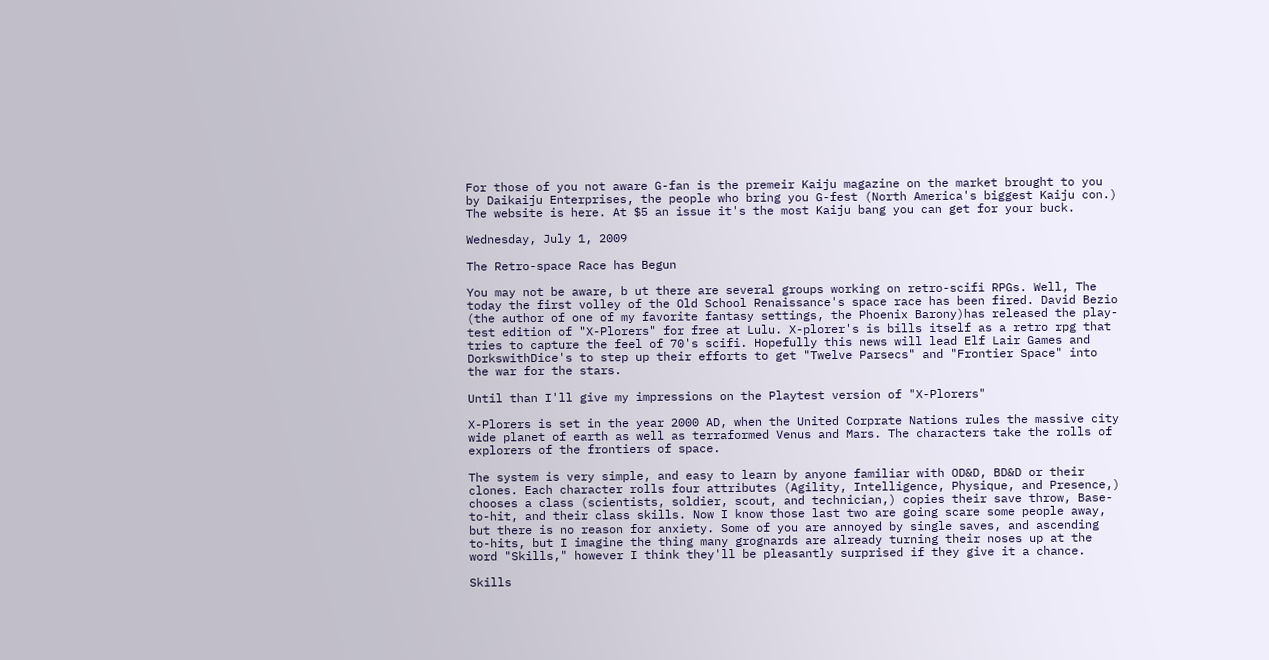For those of you not aware G-fan is the premeir Kaiju magazine on the market brought to you by Daikaiju Enterprises, the people who bring you G-fest (North America's biggest Kaiju con.) The website is here. At $5 an issue it's the most Kaiju bang you can get for your buck.

Wednesday, July 1, 2009

The Retro-space Race has Begun

You may not be aware, b ut there are several groups working on retro-scifi RPGs. Well, The today the first volley of the Old School Renaissance's space race has been fired. David Bezio (the author of one of my favorite fantasy settings, the Phoenix Barony)has released the play-test edition of "X-Plorers" for free at Lulu. X-plorer's is bills itself as a retro rpg that tries to capture the feel of 70's scifi. Hopefully this news will lead Elf Lair Games and DorkswithDice's to step up their efforts to get "Twelve Parsecs" and "Frontier Space" into the war for the stars.

Until than I'll give my impressions on the Playtest version of "X-Plorers"

X-Plorers is set in the year 2000 AD, when the United Corprate Nations rules the massive city wide planet of earth as well as terraformed Venus and Mars. The characters take the rolls of explorers of the frontiers of space.

The system is very simple, and easy to learn by anyone familiar with OD&D, BD&D or their clones. Each character rolls four attributes (Agility, Intelligence, Physique, and Presence,) chooses a class (scientists, soldier, scout, and technician,) copies their save throw, Base-to-hit, and their class skills. Now I know those last two are going scare some people away, but there is no reason for anxiety. Some of you are annoyed by single saves, and ascending to-hits, but I imagine the thing many grognards are already turning their noses up at the word "Skills," however I think they'll be pleasantly surprised if they give it a chance.

Skills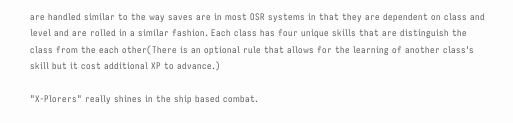are handled similar to the way saves are in most OSR systems in that they are dependent on class and level and are rolled in a similar fashion. Each class has four unique skills that are distinguish the class from the each other(There is an optional rule that allows for the learning of another class's skill but it cost additional XP to advance.)

"X-Plorers" really shines in the ship based combat.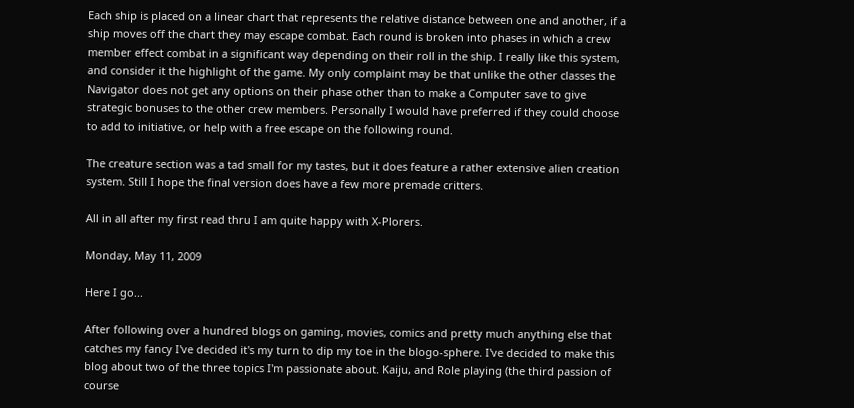Each ship is placed on a linear chart that represents the relative distance between one and another, if a ship moves off the chart they may escape combat. Each round is broken into phases in which a crew member effect combat in a significant way depending on their roll in the ship. I really like this system, and consider it the highlight of the game. My only complaint may be that unlike the other classes the Navigator does not get any options on their phase other than to make a Computer save to give strategic bonuses to the other crew members. Personally I would have preferred if they could choose to add to initiative, or help with a free escape on the following round.

The creature section was a tad small for my tastes, but it does feature a rather extensive alien creation system. Still I hope the final version does have a few more premade critters.

All in all after my first read thru I am quite happy with X-Plorers.

Monday, May 11, 2009

Here I go...

After following over a hundred blogs on gaming, movies, comics and pretty much anything else that catches my fancy I've decided it's my turn to dip my toe in the blogo-sphere. I've decided to make this blog about two of the three topics I'm passionate about. Kaiju, and Role playing (the third passion of course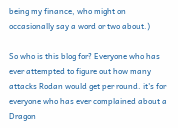being my finance, who might on occasionally say a word or two about.)

So who is this blog for? Everyone who has ever attempted to figure out how many attacks Rodan would get per round. it's for everyone who has ever complained about a Dragon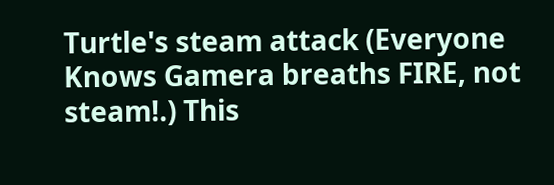Turtle's steam attack (Everyone Knows Gamera breaths FIRE, not steam!.) This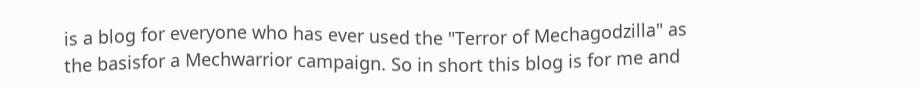is a blog for everyone who has ever used the "Terror of Mechagodzilla" as the basisfor a Mechwarrior campaign. So in short this blog is for me and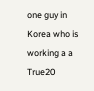one guy in Korea who is working a a True20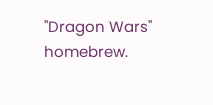"Dragon Wars" homebrew.